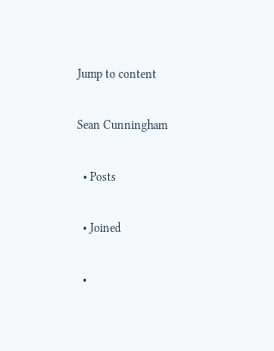Jump to content

Sean Cunningham

  • Posts

  • Joined

  •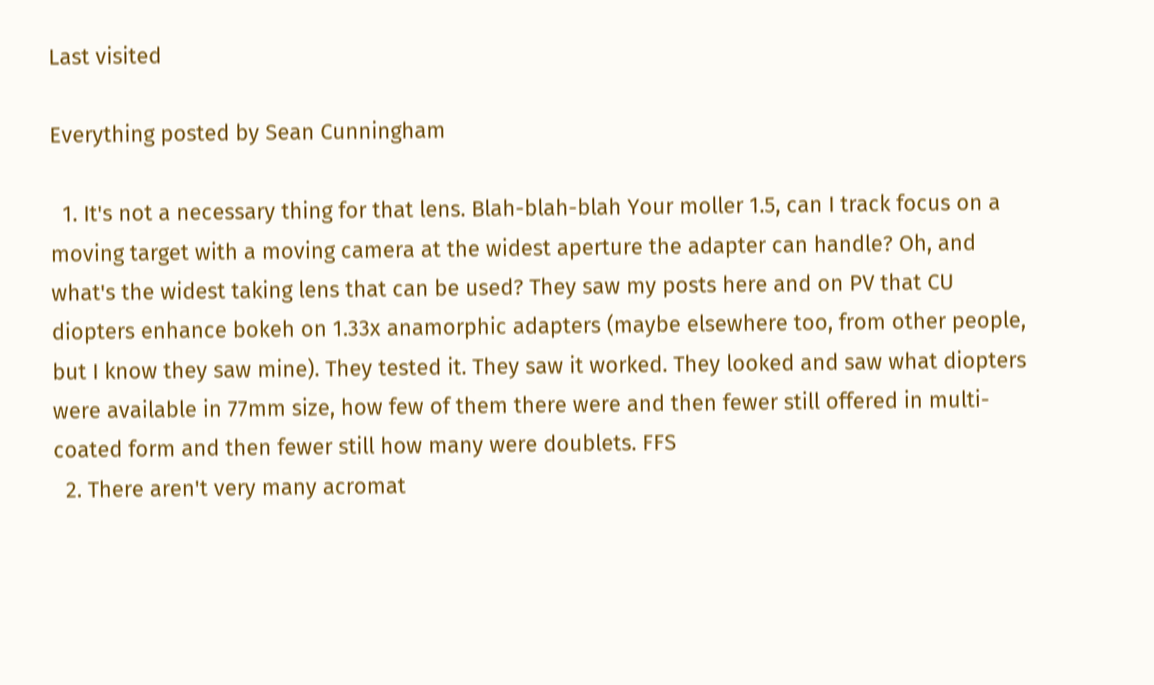Last visited

Everything posted by Sean Cunningham

  1. It's not a necessary thing for that lens. Blah-blah-blah Your moller 1.5, can I track focus on a moving target with a moving camera at the widest aperture the adapter can handle? Oh, and what's the widest taking lens that can be used? They saw my posts here and on PV that CU diopters enhance bokeh on 1.33x anamorphic adapters (maybe elsewhere too, from other people, but I know they saw mine). They tested it. They saw it worked. They looked and saw what diopters were available in 77mm size, how few of them there were and then fewer still offered in multi-coated form and then fewer still how many were doublets. FFS
  2. There aren't very many acromat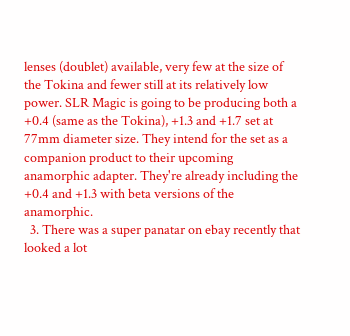lenses (doublet) available, very few at the size of the Tokina and fewer still at its relatively low power. SLR Magic is going to be producing both a +0.4 (same as the Tokina), +1.3 and +1.7 set at 77mm diameter size. They intend for the set as a companion product to their upcoming anamorphic adapter. They're already including the +0.4 and +1.3 with beta versions of the anamorphic.
  3. There was a super panatar on ebay recently that looked a lot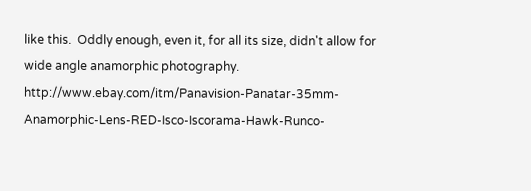like this.  Oddly enough, even it, for all its size, didn't allow for wide angle anamorphic photography.   http://www.ebay.com/itm/Panavision-Panatar-35mm-Anamorphic-Lens-RED-Isco-Iscorama-Hawk-Runco-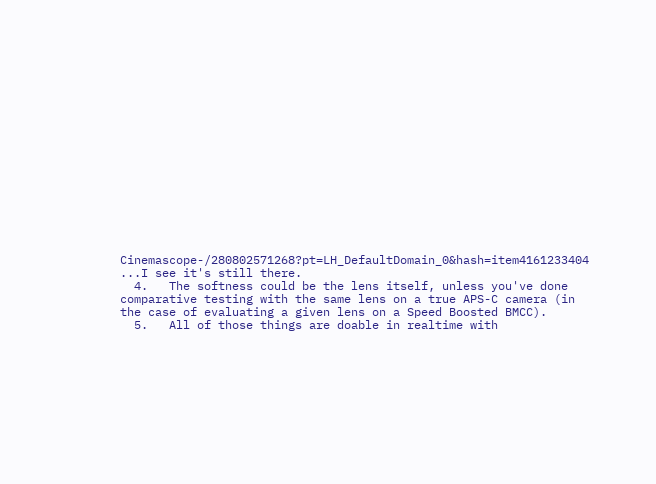Cinemascope-/280802571268?pt=LH_DefaultDomain_0&hash=item4161233404   ...I see it's still there.
  4.   The softness could be the lens itself, unless you've done comparative testing with the same lens on a true APS-C camera (in the case of evaluating a given lens on a Speed Boosted BMCC).
  5.   All of those things are doable in realtime with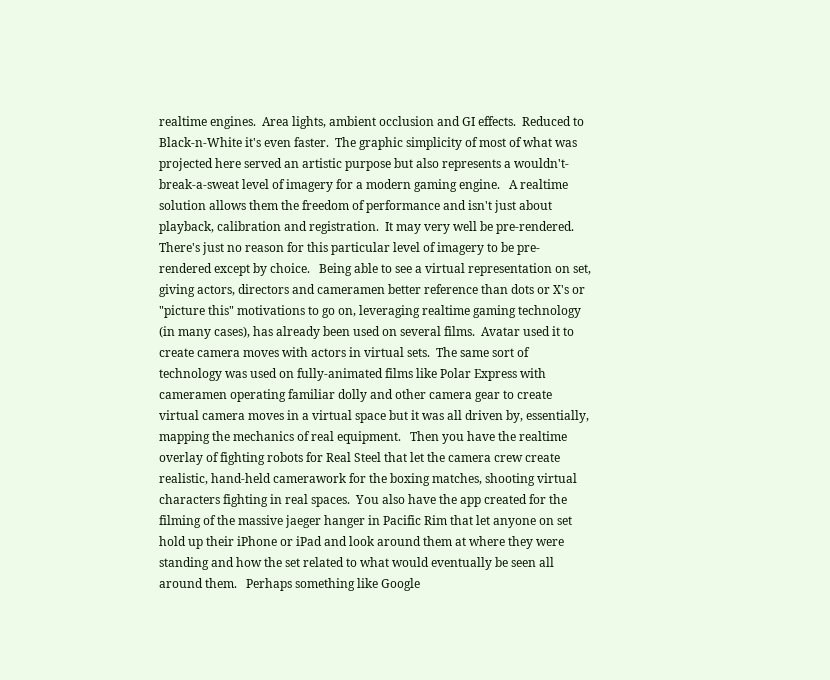realtime engines.  Area lights, ambient occlusion and GI effects.  Reduced to Black-n-White it's even faster.  The graphic simplicity of most of what was projected here served an artistic purpose but also represents a wouldn't-break-a-sweat level of imagery for a modern gaming engine.   A realtime solution allows them the freedom of performance and isn't just about playback, calibration and registration.  It may very well be pre-rendered.  There's just no reason for this particular level of imagery to be pre-rendered except by choice.   Being able to see a virtual representation on set, giving actors, directors and cameramen better reference than dots or X's or "picture this" motivations to go on, leveraging realtime gaming technology (in many cases), has already been used on several films.  Avatar used it to create camera moves with actors in virtual sets.  The same sort of technology was used on fully-animated films like Polar Express with cameramen operating familiar dolly and other camera gear to create virtual camera moves in a virtual space but it was all driven by, essentially, mapping the mechanics of real equipment.   Then you have the realtime overlay of fighting robots for Real Steel that let the camera crew create realistic, hand-held camerawork for the boxing matches, shooting virtual characters fighting in real spaces.  You also have the app created for the filming of the massive jaeger hanger in Pacific Rim that let anyone on set hold up their iPhone or iPad and look around them at where they were standing and how the set related to what would eventually be seen all around them.   Perhaps something like Google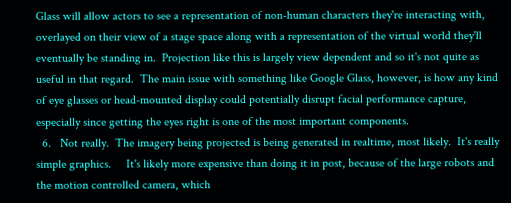Glass will allow actors to see a representation of non-human characters they're interacting with, overlayed on their view of a stage space along with a representation of the virtual world they'll eventually be standing in.  Projection like this is largely view dependent and so it's not quite as useful in that regard.  The main issue with something like Google Glass, however, is how any kind of eye glasses or head-mounted display could potentially disrupt facial performance capture, especially since getting the eyes right is one of the most important components.
  6.   Not really.  The imagery being projected is being generated in realtime, most likely.  It's really simple graphics.     It's likely more expensive than doing it in post, because of the large robots and the motion controlled camera, which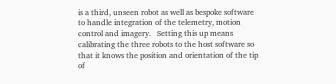is a third, unseen robot as well as bespoke software to handle integration of the telemetry, motion control and imagery.   Setting this up means calibrating the three robots to the host software so that it knows the position and orientation of the tip of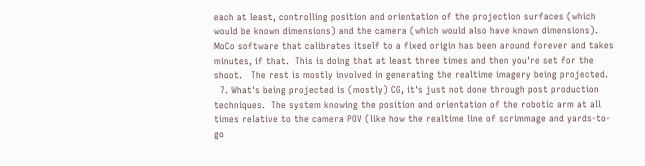each at least, controlling position and orientation of the projection surfaces (which would be known dimensions) and the camera (which would also have known dimensions).  MoCo software that calibrates itself to a fixed origin has been around forever and takes minutes, if that.  This is doing that at least three times and then you're set for the shoot.   The rest is mostly involved in generating the realtime imagery being projected.
  7. What's being projected is (mostly) CG, it's just not done through post production techniques.  The system knowing the position and orientation of the robotic arm at all times relative to the camera POV (like how the realtime line of scrimmage and yards-to-go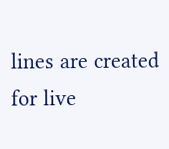lines are created for live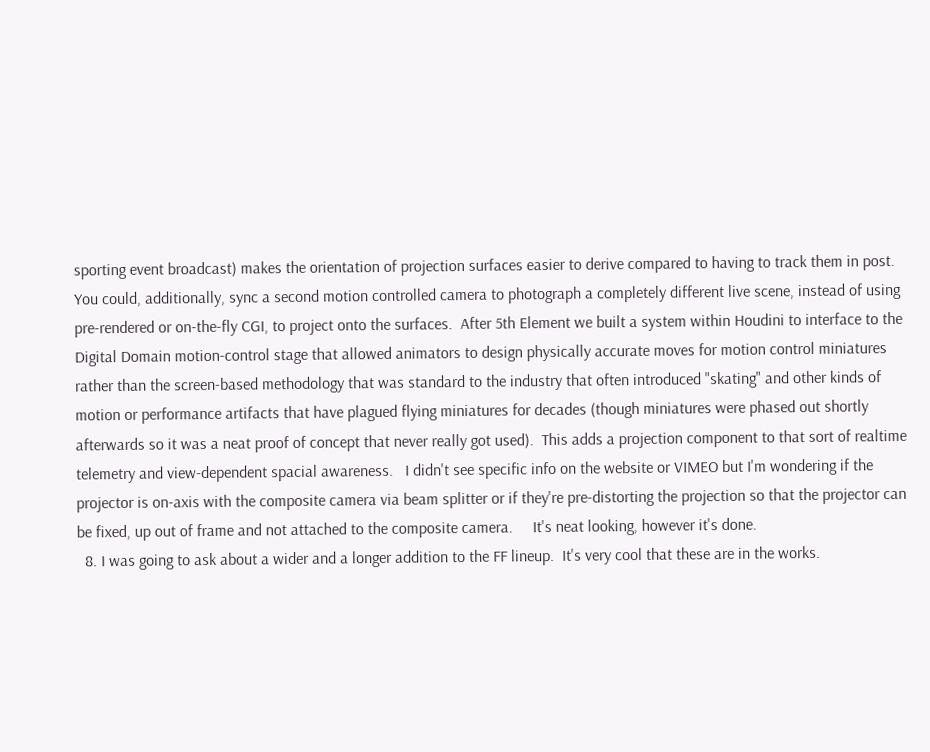sporting event broadcast) makes the orientation of projection surfaces easier to derive compared to having to track them in post.    You could, additionally, sync a second motion controlled camera to photograph a completely different live scene, instead of using pre-rendered or on-the-fly CGI, to project onto the surfaces.  After 5th Element we built a system within Houdini to interface to the Digital Domain motion-control stage that allowed animators to design physically accurate moves for motion control miniatures rather than the screen-based methodology that was standard to the industry that often introduced "skating" and other kinds of motion or performance artifacts that have plagued flying miniatures for decades (though miniatures were phased out shortly afterwards so it was a neat proof of concept that never really got used).  This adds a projection component to that sort of realtime telemetry and view-dependent spacial awareness.   I didn't see specific info on the website or VIMEO but I'm wondering if the projector is on-axis with the composite camera via beam splitter or if they're pre-distorting the projection so that the projector can be fixed, up out of frame and not attached to the composite camera.     It's neat looking, however it's done.
  8. I was going to ask about a wider and a longer addition to the FF lineup.  It's very cool that these are in the works.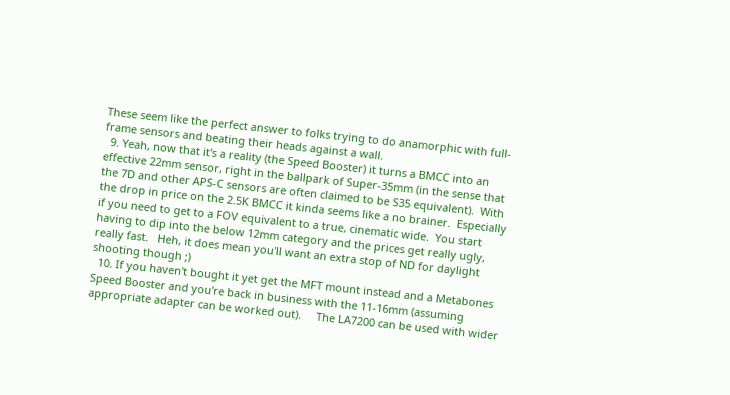These seem like the perfect answer to folks trying to do anamorphic with full-frame sensors and beating their heads against a wall.
  9. Yeah, now that it's a reality (the Speed Booster) it turns a BMCC into an effective 22mm sensor, right in the ballpark of Super-35mm (in the sense that the 7D and other APS-C sensors are often claimed to be S35 equivalent).  With the drop in price on the 2.5K BMCC it kinda seems like a no brainer.  Especially if you need to get to a FOV equivalent to a true, cinematic wide.  You start having to dip into the below 12mm category and the prices get really ugly, really fast.   Heh, it does mean you'll want an extra stop of ND for daylight shooting though ;)
  10. If you haven't bought it yet get the MFT mount instead and a Metabones Speed Booster and you're back in business with the 11-16mm (assuming appropriate adapter can be worked out).     The LA7200 can be used with wider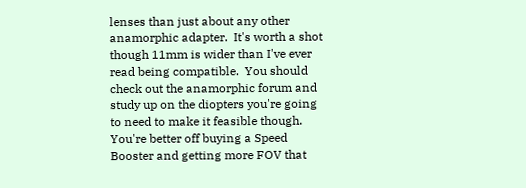lenses than just about any other anamorphic adapter.  It's worth a shot though 11mm is wider than I've ever read being compatible.  You should check out the anamorphic forum and study up on the diopters you're going to need to make it feasible though.  You're better off buying a Speed Booster and getting more FOV that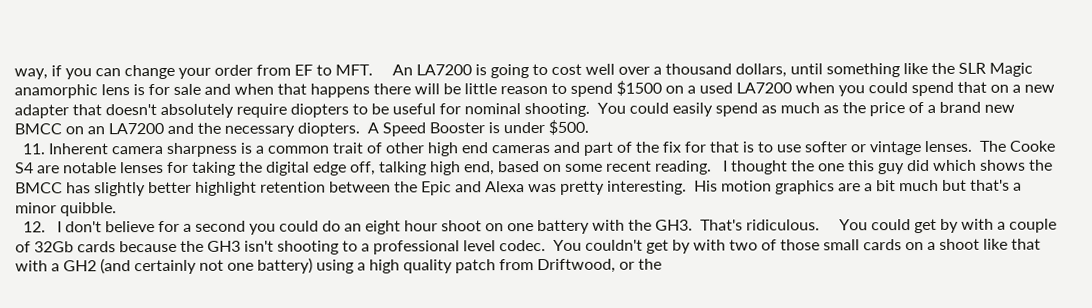way, if you can change your order from EF to MFT.     An LA7200 is going to cost well over a thousand dollars, until something like the SLR Magic anamorphic lens is for sale and when that happens there will be little reason to spend $1500 on a used LA7200 when you could spend that on a new adapter that doesn't absolutely require diopters to be useful for nominal shooting.  You could easily spend as much as the price of a brand new BMCC on an LA7200 and the necessary diopters.  A Speed Booster is under $500.
  11. Inherent camera sharpness is a common trait of other high end cameras and part of the fix for that is to use softer or vintage lenses.  The Cooke S4 are notable lenses for taking the digital edge off, talking high end, based on some recent reading.   I thought the one this guy did which shows the BMCC has slightly better highlight retention between the Epic and Alexa was pretty interesting.  His motion graphics are a bit much but that's a minor quibble.
  12.   I don't believe for a second you could do an eight hour shoot on one battery with the GH3.  That's ridiculous.     You could get by with a couple of 32Gb cards because the GH3 isn't shooting to a professional level codec.  You couldn't get by with two of those small cards on a shoot like that with a GH2 (and certainly not one battery) using a high quality patch from Driftwood, or the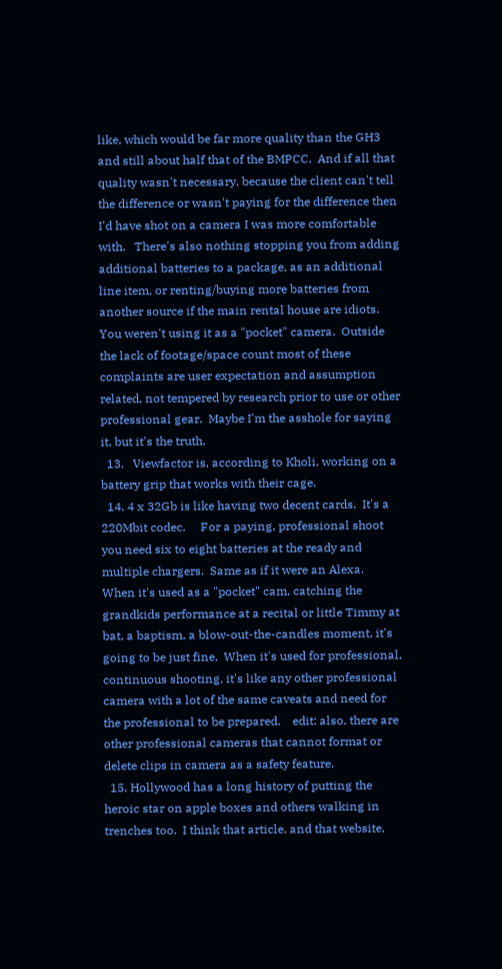like, which would be far more quality than the GH3 and still about half that of the BMPCC.  And if all that quality wasn't necessary, because the client can't tell the difference or wasn't paying for the difference then I'd have shot on a camera I was more comfortable with.   There's also nothing stopping you from adding additional batteries to a package, as an additional line item, or renting/buying more batteries from another source if the main rental house are idiots.   You weren't using it as a "pocket" camera.  Outside the lack of footage/space count most of these complaints are user expectation and assumption related, not tempered by research prior to use or other professional gear.  Maybe I'm the asshole for saying it, but it's the truth.
  13.   Viewfactor is, according to Kholi, working on a battery grip that works with their cage.
  14. 4 x 32Gb is like having two decent cards.  It's a 220Mbit codec.     For a paying, professional shoot you need six to eight batteries at the ready and multiple chargers.  Same as if it were an Alexa.   When it's used as a "pocket" cam, catching the grandkids performance at a recital or little Timmy at bat, a baptism, a blow-out-the-candles moment, it's going to be just fine.  When it's used for professional, continuous shooting, it's like any other professional camera with a lot of the same caveats and need for the professional to be prepared.    edit: also, there are other professional cameras that cannot format or delete clips in camera as a safety feature.
  15. Hollywood has a long history of putting the heroic star on apple boxes and others walking in trenches too.  I think that article, and that website,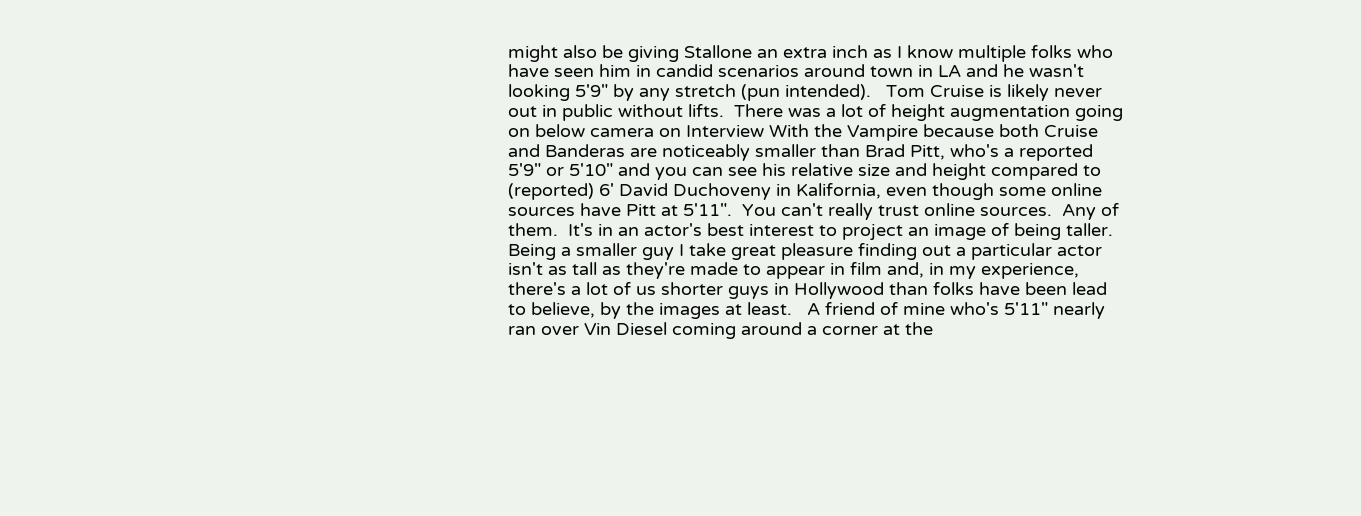might also be giving Stallone an extra inch as I know multiple folks who have seen him in candid scenarios around town in LA and he wasn't looking 5'9" by any stretch (pun intended).   Tom Cruise is likely never out in public without lifts.  There was a lot of height augmentation going on below camera on Interview With the Vampire because both Cruise and Banderas are noticeably smaller than Brad Pitt, who's a reported 5'9" or 5'10" and you can see his relative size and height compared to (reported) 6' David Duchoveny in Kalifornia, even though some online sources have Pitt at 5'11".  You can't really trust online sources.  Any of them.  It's in an actor's best interest to project an image of being taller.     Being a smaller guy I take great pleasure finding out a particular actor isn't as tall as they're made to appear in film and, in my experience, there's a lot of us shorter guys in Hollywood than folks have been lead to believe, by the images at least.   A friend of mine who's 5'11" nearly ran over Vin Diesel coming around a corner at the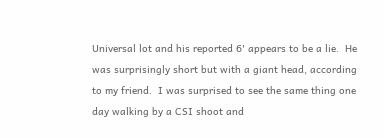Universal lot and his reported 6' appears to be a lie.  He was surprisingly short but with a giant head, according to my friend.  I was surprised to see the same thing one day walking by a CSI shoot and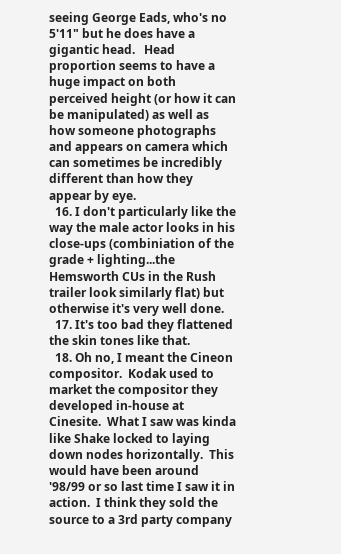seeing George Eads, who's no 5'11" but he does have a gigantic head.   Head proportion seems to have a huge impact on both perceived height (or how it can be manipulated) as well as how someone photographs and appears on camera which can sometimes be incredibly different than how they appear by eye.
  16. I don't particularly like the way the male actor looks in his close-ups (combiniation of the grade + lighting...the Hemsworth CUs in the Rush trailer look similarly flat) but otherwise it's very well done.
  17. It's too bad they flattened the skin tones like that.
  18. Oh no, I meant the Cineon compositor.  Kodak used to market the compositor they developed in-house at Cinesite.  What I saw was kinda like Shake locked to laying down nodes horizontally.  This would have been around '98/99 or so last time I saw it in action.  I think they sold the source to a 3rd party company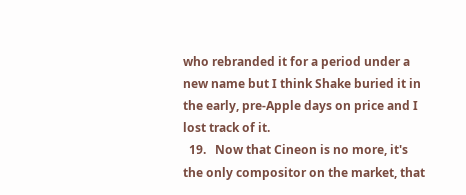who rebranded it for a period under a new name but I think Shake buried it in the early, pre-Apple days on price and I lost track of it.
  19.   Now that Cineon is no more, it's the only compositor on the market, that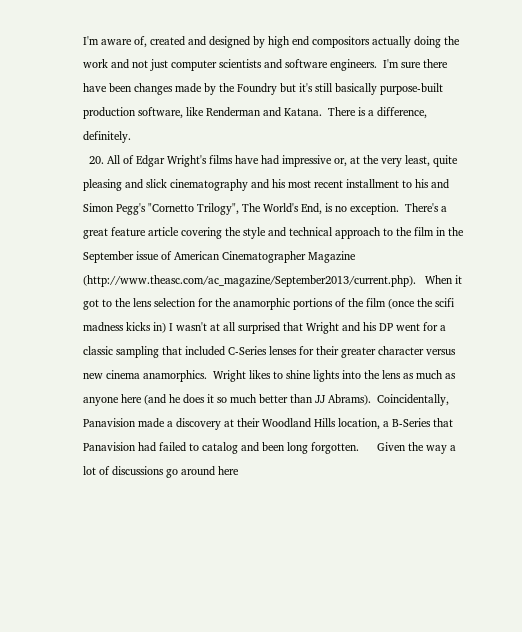I'm aware of, created and designed by high end compositors actually doing the work and not just computer scientists and software engineers.  I'm sure there have been changes made by the Foundry but it's still basically purpose-built production software, like Renderman and Katana.  There is a difference, definitely.
  20. All of Edgar Wright's films have had impressive or, at the very least, quite pleasing and slick cinematography and his most recent installment to his and Simon Pegg's "Cornetto Trilogy", The World's End, is no exception.  There's a great feature article covering the style and technical approach to the film in the September issue of American Cinematographer Magazine (http://www.theasc.com/ac_magazine/September2013/current.php).   When it got to the lens selection for the anamorphic portions of the film (once the scifi madness kicks in) I wasn't at all surprised that Wright and his DP went for a classic sampling that included C-Series lenses for their greater character versus new cinema anamorphics.  Wright likes to shine lights into the lens as much as anyone here (and he does it so much better than JJ Abrams).  Coincidentally, Panavision made a discovery at their Woodland Hills location, a B-Series that Panavision had failed to catalog and been long forgotten.      Given the way a lot of discussions go around here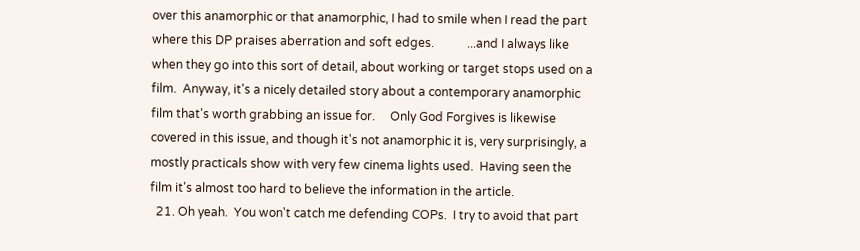over this anamorphic or that anamorphic, I had to smile when I read the part where this DP praises aberration and soft edges.           ...and I always like when they go into this sort of detail, about working or target stops used on a film.  Anyway, it's a nicely detailed story about a contemporary anamorphic film that's worth grabbing an issue for.     Only God Forgives is likewise covered in this issue, and though it's not anamorphic it is, very surprisingly, a mostly practicals show with very few cinema lights used.  Having seen the film it's almost too hard to believe the information in the article.
  21. Oh yeah.  You won't catch me defending COPs.  I try to avoid that part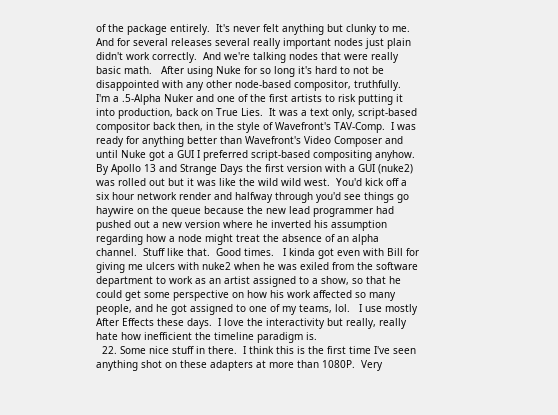of the package entirely.  It's never felt anything but clunky to me.  And for several releases several really important nodes just plain didn't work correctly.  And we're talking nodes that were really basic math.   After using Nuke for so long it's hard to not be disappointed with any other node-based compositor, truthfully.  I'm a .5-Alpha Nuker and one of the first artists to risk putting it into production, back on True Lies.  It was a text only, script-based compositor back then, in the style of Wavefront's TAV-Comp.  I was ready for anything better than Wavefront's Video Composer and until Nuke got a GUI I preferred script-based compositing anyhow.   By Apollo 13 and Strange Days the first version with a GUI (nuke2) was rolled out but it was like the wild wild west.  You'd kick off a six hour network render and halfway through you'd see things go haywire on the queue because the new lead programmer had pushed out a new version where he inverted his assumption regarding how a node might treat the absence of an alpha channel.  Stuff like that.  Good times.   I kinda got even with Bill for giving me ulcers with nuke2 when he was exiled from the software department to work as an artist assigned to a show, so that he could get some perspective on how his work affected so many people, and he got assigned to one of my teams, lol.   I use mostly After Effects these days.  I love the interactivity but really, really hate how inefficient the timeline paradigm is.
  22. Some nice stuff in there.  I think this is the first time I've seen anything shot on these adapters at more than 1080P.  Very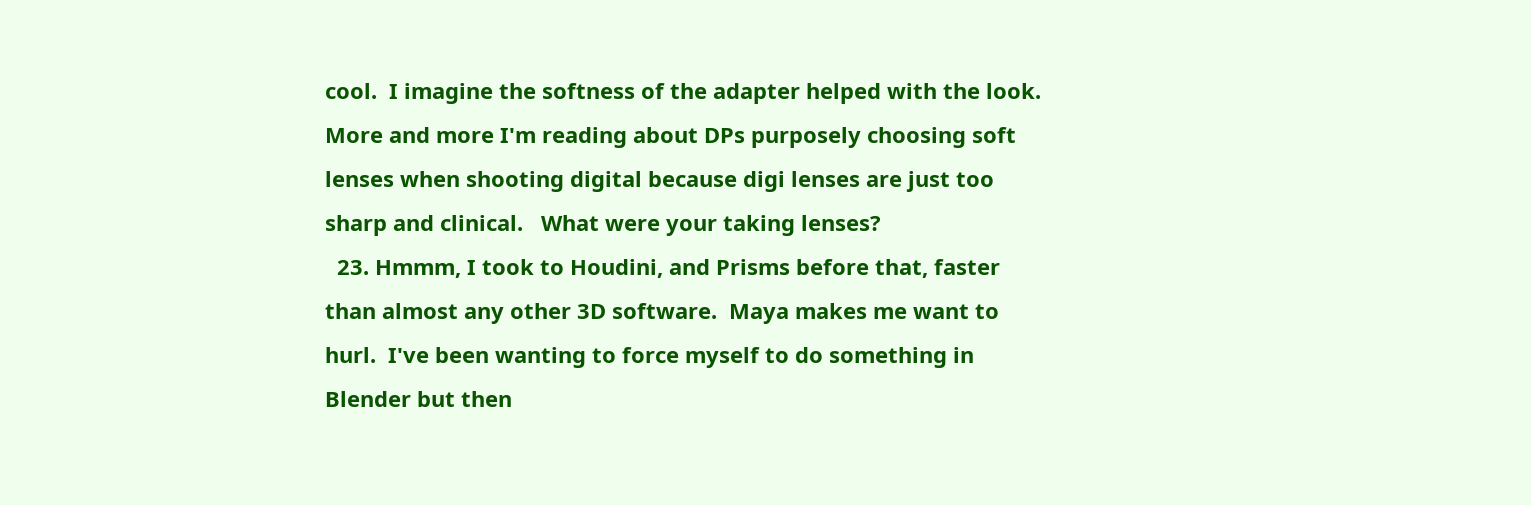cool.  I imagine the softness of the adapter helped with the look.  More and more I'm reading about DPs purposely choosing soft lenses when shooting digital because digi lenses are just too sharp and clinical.   What were your taking lenses?
  23. Hmmm, I took to Houdini, and Prisms before that, faster than almost any other 3D software.  Maya makes me want to hurl.  I've been wanting to force myself to do something in Blender but then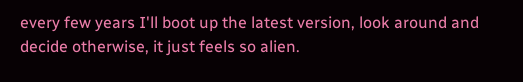every few years I'll boot up the latest version, look around and decide otherwise, it just feels so alien.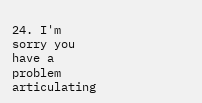24. I'm sorry you have a problem articulating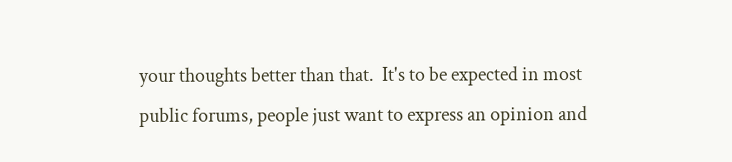your thoughts better than that.  It's to be expected in most public forums, people just want to express an opinion and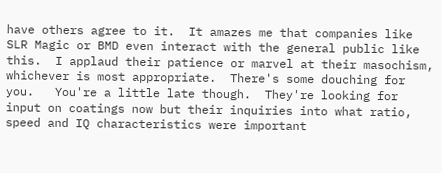have others agree to it.  It amazes me that companies like SLR Magic or BMD even interact with the general public like this.  I applaud their patience or marvel at their masochism, whichever is most appropriate.  There's some douching for you.   You're a little late though.  They're looking for input on coatings now but their inquiries into what ratio, speed and IQ characteristics were important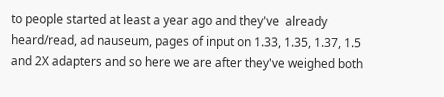to people started at least a year ago and they've  already heard/read, ad nauseum, pages of input on 1.33, 1.35, 1.37, 1.5 and 2X adapters and so here we are after they've weighed both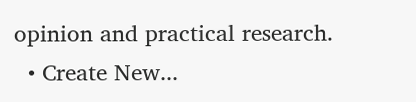opinion and practical research.
  • Create New...